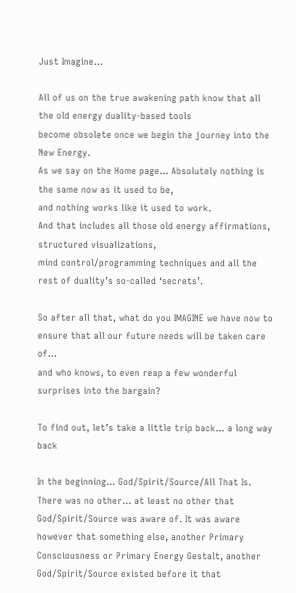Just Imagine…

All of us on the true awakening path know that all the old energy duality-based tools
become obsolete once we begin the journey into the New Energy.
As we say on the Home page… Absolutely nothing is the same now as it used to be,
and nothing works like it used to work.
And that includes all those old energy affirmations, structured visualizations,
mind control/programming techniques and all the rest of duality’s so-called ‘secrets’.

So after all that, what do you IMAGINE we have now to ensure that all our future needs will be taken care of…
and who knows, to even reap a few wonderful surprises into the bargain?

To find out, let’s take a little trip back… a long way back

In the beginning… God/Spirit/Source/All That Is. There was no other… at least no other that God/Spirit/Source was aware of. It was aware however that something else, another Primary Consciousness or Primary Energy Gestalt, another God/Spirit/Source existed before it that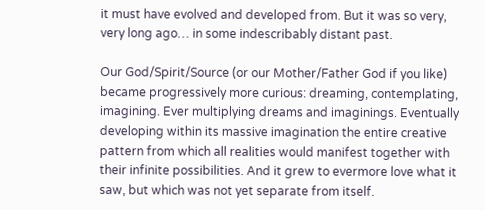it must have evolved and developed from. But it was so very, very long ago… in some indescribably distant past.

Our God/Spirit/Source (or our Mother/Father God if you like) became progressively more curious: dreaming, contemplating, imagining. Ever multiplying dreams and imaginings. Eventually developing within its massive imagination the entire creative pattern from which all realities would manifest together with their infinite possibilities. And it grew to evermore love what it saw, but which was not yet separate from itself.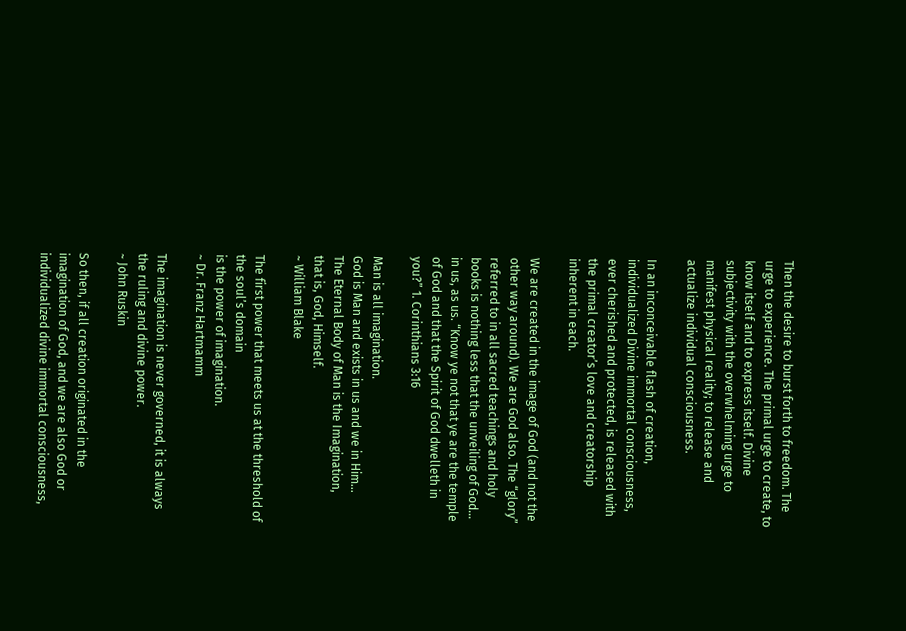Then the desire to burst forth to freedom. The urge to experience. The primal urge to create, to know itself and to express itself. Divine subjectivity with the overwhelming urge to manifest physical reality; to release and actualize individual consciousness.

In an inconceivable flash of creation, individualized Divine immortal consciousness, ever cherished and protected, is released with the primal creator’s love and creatorship inherent in each.

We are created in the image of God (and not the other way around). We are God also. The “glory” referred to in all sacred teachings and holy books is nothing less that the unveiling of God… in us, as us. “Know ye not that ye are the temple of God and that the Spirit of God dwelleth in you?” 1. Corinthians 3:16

Man is all imagination.
God is Man and exists in us and we in Him…
The Eternal Body of Man is the Imagination,
that is, God, Himself.
~ William Blake

The first power that meets us at the threshold of the soul’s domain
is the power of imagination.
~ Dr. Franz Hartmamm

The imagination is never governed, it is always the ruling and divine power.
~ John Ruskin

So then, if all creation originated in the imagination of God, and we are also God or individualized divine immortal consciousness,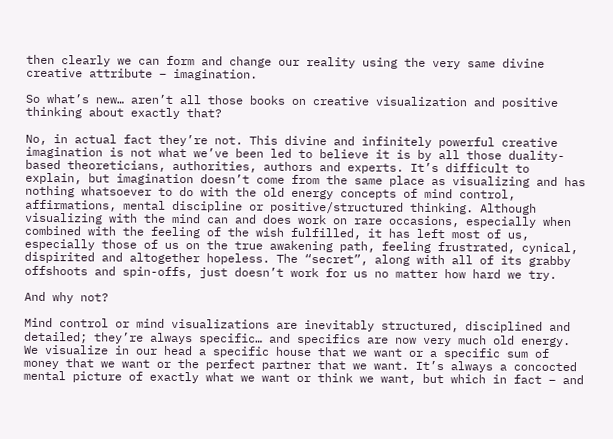then clearly we can form and change our reality using the very same divine creative attribute – imagination.

So what’s new… aren’t all those books on creative visualization and positive thinking about exactly that?

No, in actual fact they’re not. This divine and infinitely powerful creative imagination is not what we’ve been led to believe it is by all those duality-based theoreticians, authorities, authors and experts. It’s difficult to explain, but imagination doesn’t come from the same place as visualizing and has nothing whatsoever to do with the old energy concepts of mind control, affirmations, mental discipline or positive/structured thinking. Although visualizing with the mind can and does work on rare occasions, especially when combined with the feeling of the wish fulfilled, it has left most of us, especially those of us on the true awakening path, feeling frustrated, cynical, dispirited and altogether hopeless. The “secret”, along with all of its grabby offshoots and spin-offs, just doesn’t work for us no matter how hard we try.

And why not?

Mind control or mind visualizations are inevitably structured, disciplined and detailed; they’re always specific… and specifics are now very much old energy. We visualize in our head a specific house that we want or a specific sum of money that we want or the perfect partner that we want. It’s always a concocted mental picture of exactly what we want or think we want, but which in fact – and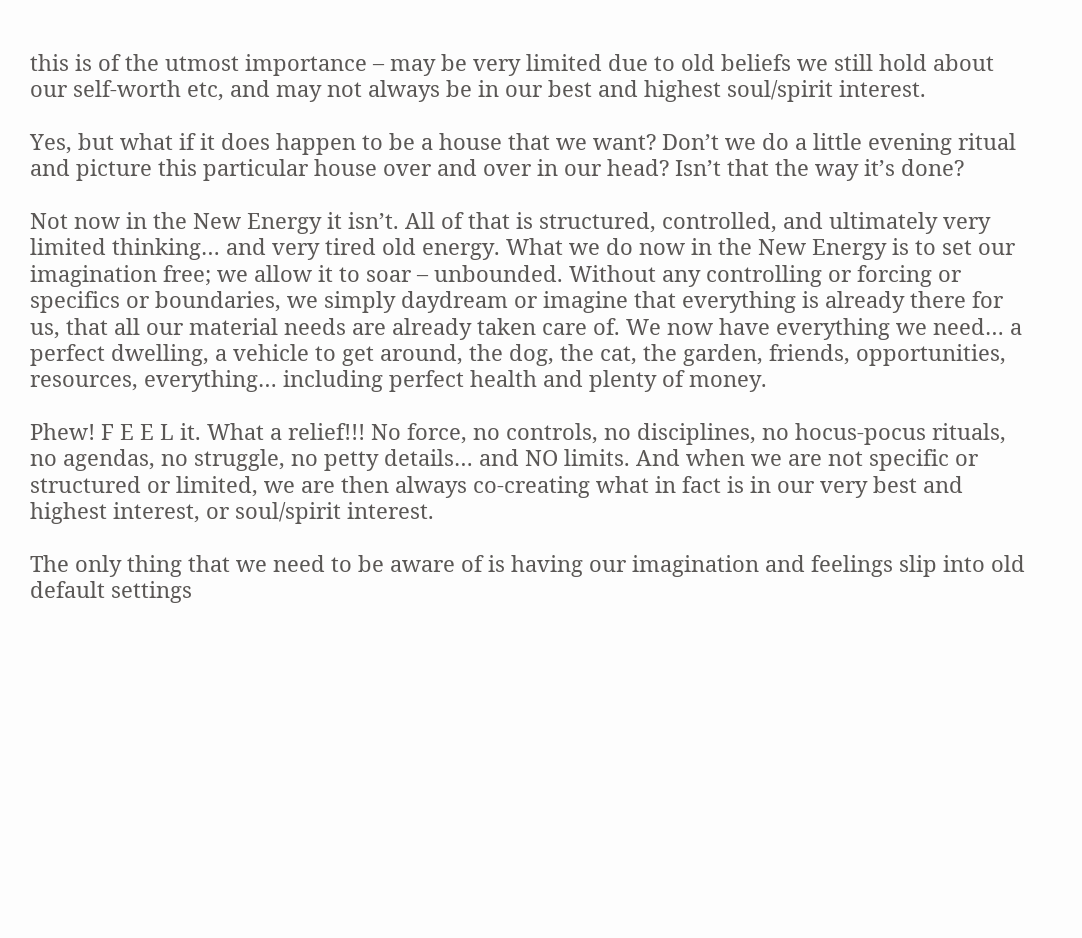this is of the utmost importance – may be very limited due to old beliefs we still hold about our self-worth etc, and may not always be in our best and highest soul/spirit interest.

Yes, but what if it does happen to be a house that we want? Don’t we do a little evening ritual and picture this particular house over and over in our head? Isn’t that the way it’s done?

Not now in the New Energy it isn’t. All of that is structured, controlled, and ultimately very limited thinking… and very tired old energy. What we do now in the New Energy is to set our imagination free; we allow it to soar – unbounded. Without any controlling or forcing or specifics or boundaries, we simply daydream or imagine that everything is already there for us, that all our material needs are already taken care of. We now have everything we need… a perfect dwelling, a vehicle to get around, the dog, the cat, the garden, friends, opportunities, resources, everything… including perfect health and plenty of money.

Phew! F E E L it. What a relief!!! No force, no controls, no disciplines, no hocus-pocus rituals, no agendas, no struggle, no petty details… and NO limits. And when we are not specific or structured or limited, we are then always co-creating what in fact is in our very best and highest interest, or soul/spirit interest.

The only thing that we need to be aware of is having our imagination and feelings slip into old default settings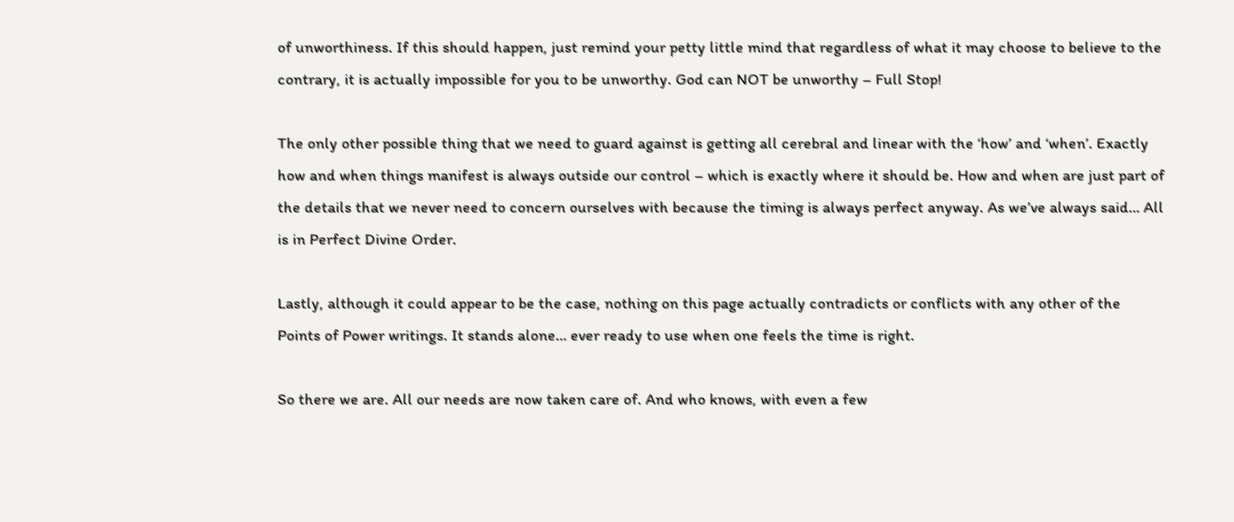of unworthiness. If this should happen, just remind your petty little mind that regardless of what it may choose to believe to the contrary, it is actually impossible for you to be unworthy. God can NOT be unworthy – Full Stop!

The only other possible thing that we need to guard against is getting all cerebral and linear with the ‘how’ and ‘when’. Exactly how and when things manifest is always outside our control – which is exactly where it should be. How and when are just part of the details that we never need to concern ourselves with because the timing is always perfect anyway. As we’ve always said… All is in Perfect Divine Order.

Lastly, although it could appear to be the case, nothing on this page actually contradicts or conflicts with any other of the Points of Power writings. It stands alone… ever ready to use when one feels the time is right.

So there we are. All our needs are now taken care of. And who knows, with even a few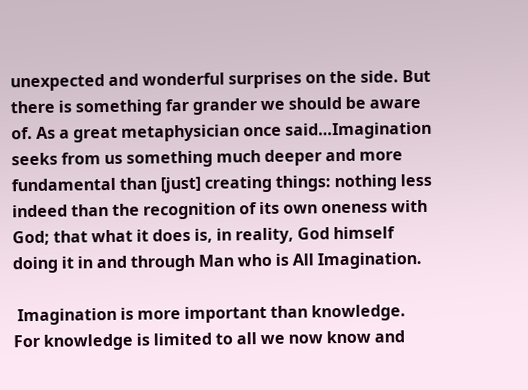unexpected and wonderful surprises on the side. But there is something far grander we should be aware of. As a great metaphysician once said…Imagination seeks from us something much deeper and more fundamental than [just] creating things: nothing less indeed than the recognition of its own oneness with God; that what it does is, in reality, God himself doing it in and through Man who is All Imagination.

 Imagination is more important than knowledge.
For knowledge is limited to all we now know and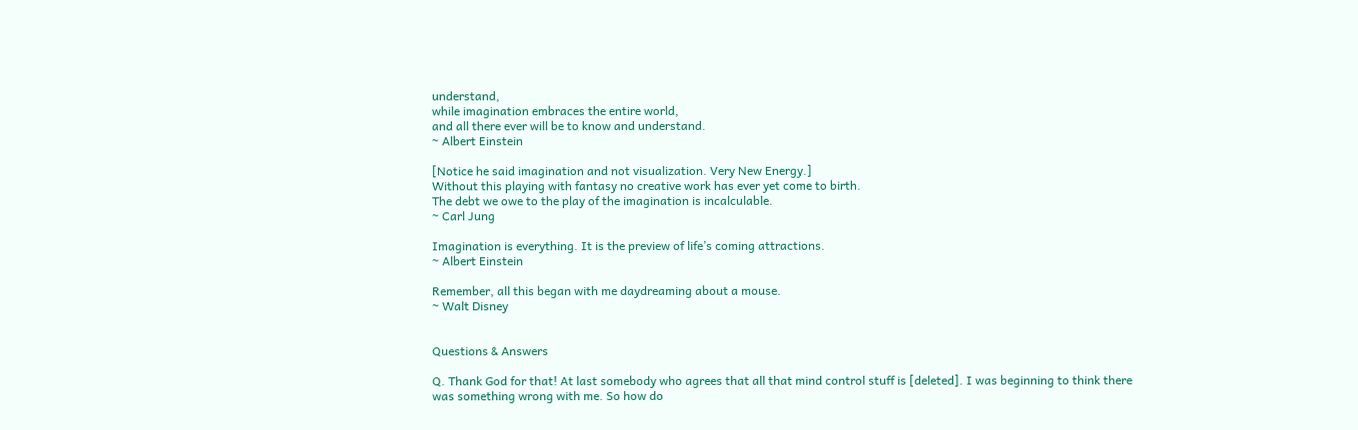understand,
while imagination embraces the entire world,
and all there ever will be to know and understand.
~ Albert Einstein

[Notice he said imagination and not visualization. Very New Energy.]
Without this playing with fantasy no creative work has ever yet come to birth.
The debt we owe to the play of the imagination is incalculable.
~ Carl Jung

Imagination is everything. It is the preview of life’s coming attractions.
~ Albert Einstein

Remember, all this began with me daydreaming about a mouse.
~ Walt Disney


Questions & Answers

Q. Thank God for that! At last somebody who agrees that all that mind control stuff is [deleted]. I was beginning to think there was something wrong with me. So how do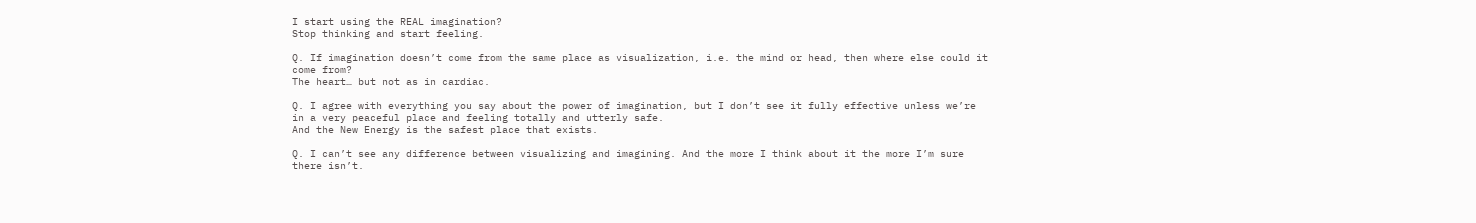I start using the REAL imagination?
Stop thinking and start feeling.

Q. If imagination doesn’t come from the same place as visualization, i.e. the mind or head, then where else could it come from?
The heart… but not as in cardiac.

Q. I agree with everything you say about the power of imagination, but I don’t see it fully effective unless we’re in a very peaceful place and feeling totally and utterly safe.
And the New Energy is the safest place that exists.

Q. I can’t see any difference between visualizing and imagining. And the more I think about it the more I’m sure there isn’t.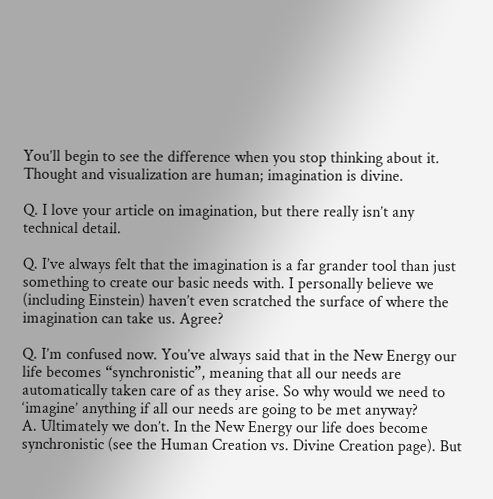You’ll begin to see the difference when you stop thinking about it. Thought and visualization are human; imagination is divine.

Q. I love your article on imagination, but there really isn’t any technical detail.

Q. I’ve always felt that the imagination is a far grander tool than just something to create our basic needs with. I personally believe we (including Einstein) haven’t even scratched the surface of where the imagination can take us. Agree?

Q. I’m confused now. You’ve always said that in the New Energy our life becomes “synchronistic”, meaning that all our needs are automatically taken care of as they arise. So why would we need to ‘imagine’ anything if all our needs are going to be met anyway?
A. Ultimately we don’t. In the New Energy our life does become synchronistic (see the Human Creation vs. Divine Creation page). But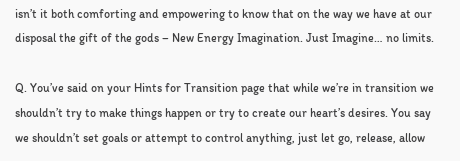isn’t it both comforting and empowering to know that on the way we have at our disposal the gift of the gods – New Energy Imagination. Just Imagine… no limits.

Q. You’ve said on your Hints for Transition page that while we’re in transition we shouldn’t try to make things happen or try to create our heart’s desires. You say we shouldn’t set goals or attempt to control anything, just let go, release, allow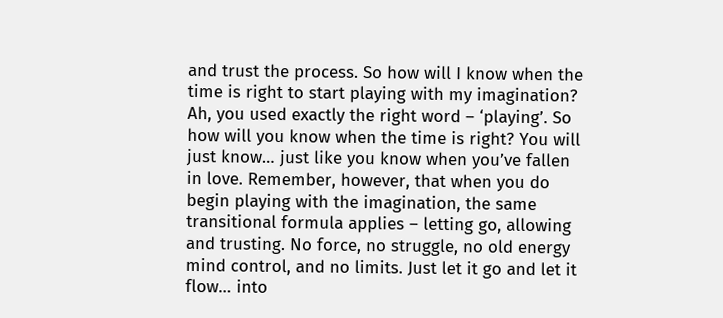and trust the process. So how will I know when the time is right to start playing with my imagination?
Ah, you used exactly the right word – ‘playing’. So how will you know when the time is right? You will just know… just like you know when you’ve fallen in love. Remember, however, that when you do begin playing with the imagination, the same transitional formula applies – letting go, allowing and trusting. No force, no struggle, no old energy mind control, and no limits. Just let it go and let it flow… into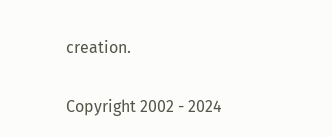creation.

Copyright 2002 - 2024